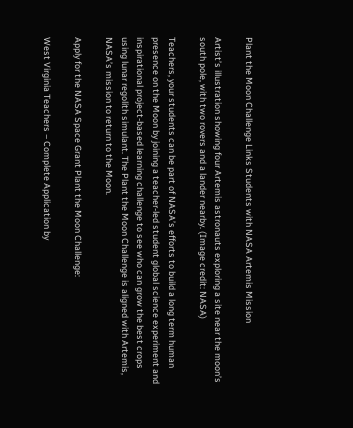Plant the Moon Challenge Links Students with NASA Artemis Mission

Artist’s illustration showing four Artemis astronauts exploring a site near the moon’s south pole, with two rovers and a lander nearby. (Image credit: NASA)

Teachers, your students can be part of NASA’s efforts to build a long term human presence on the Moon by joining a teacher-led student global science experiment and inspirational project-based learning challenge to see who can grow the best crops using lunar regolith simulant. The Plant the Moon Challenge is aligned with Artemis, NASA’s mission to return to the Moon.

Apply for the NASA Space Grant Plant the Moon Challenge:

West Virginia Teachers – Complete Application by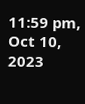11:59 pm, Oct 10, 2023